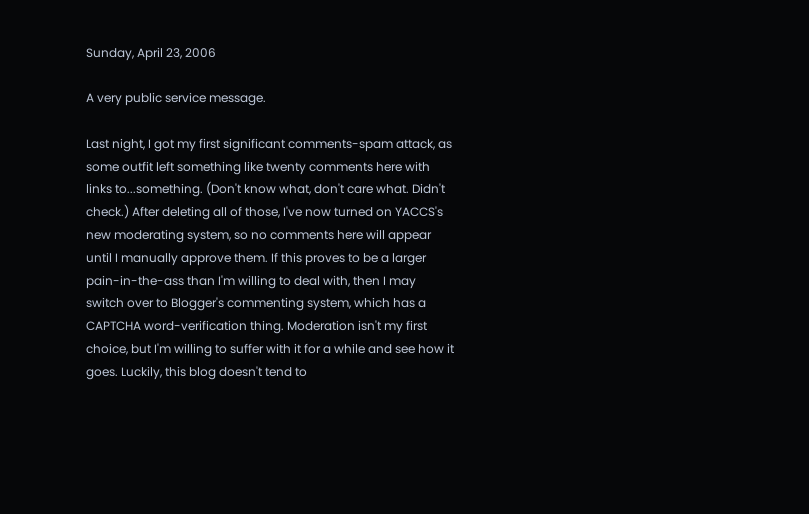Sunday, April 23, 2006

A very public service message.

Last night, I got my first significant comments-spam attack, as some outfit left something like twenty comments here with links to...something. (Don't know what, don't care what. Didn't check.) After deleting all of those, I've now turned on YACCS's new moderating system, so no comments here will appear until I manually approve them. If this proves to be a larger pain-in-the-ass than I'm willing to deal with, then I may switch over to Blogger's commenting system, which has a CAPTCHA word-verification thing. Moderation isn't my first choice, but I'm willing to suffer with it for a while and see how it goes. Luckily, this blog doesn't tend to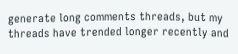generate long comments threads, but my threads have trended longer recently and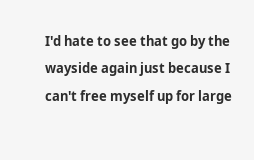I'd hate to see that go by the wayside again just because I can't free myself up for large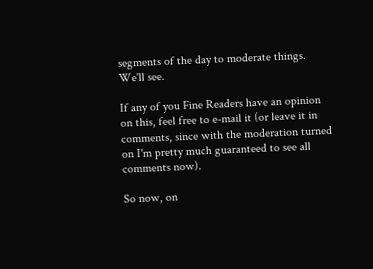segments of the day to moderate things. We'll see.

If any of you Fine Readers have an opinion on this, feel free to e-mail it (or leave it in comments, since with the moderation turned on I'm pretty much guaranteed to see all comments now).

So now, on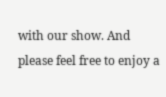with our show. And please feel free to enjoy a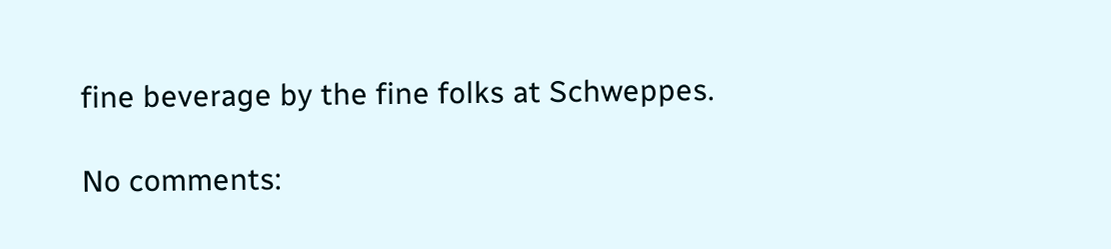fine beverage by the fine folks at Schweppes.

No comments: